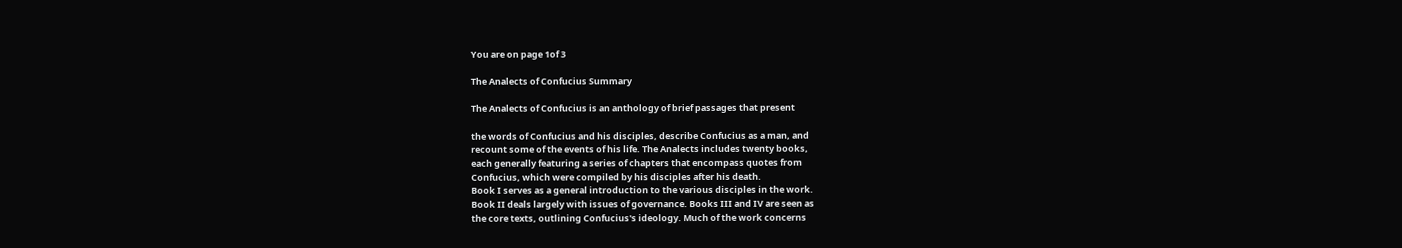You are on page 1of 3

The Analects of Confucius Summary

The Analects of Confucius is an anthology of brief passages that present

the words of Confucius and his disciples, describe Confucius as a man, and
recount some of the events of his life. The Analects includes twenty books,
each generally featuring a series of chapters that encompass quotes from
Confucius, which were compiled by his disciples after his death.
Book I serves as a general introduction to the various disciples in the work.
Book II deals largely with issues of governance. Books III and IV are seen as
the core texts, outlining Confucius's ideology. Much of the work concerns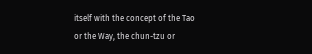itself with the concept of the Tao or the Way, the chun-tzu or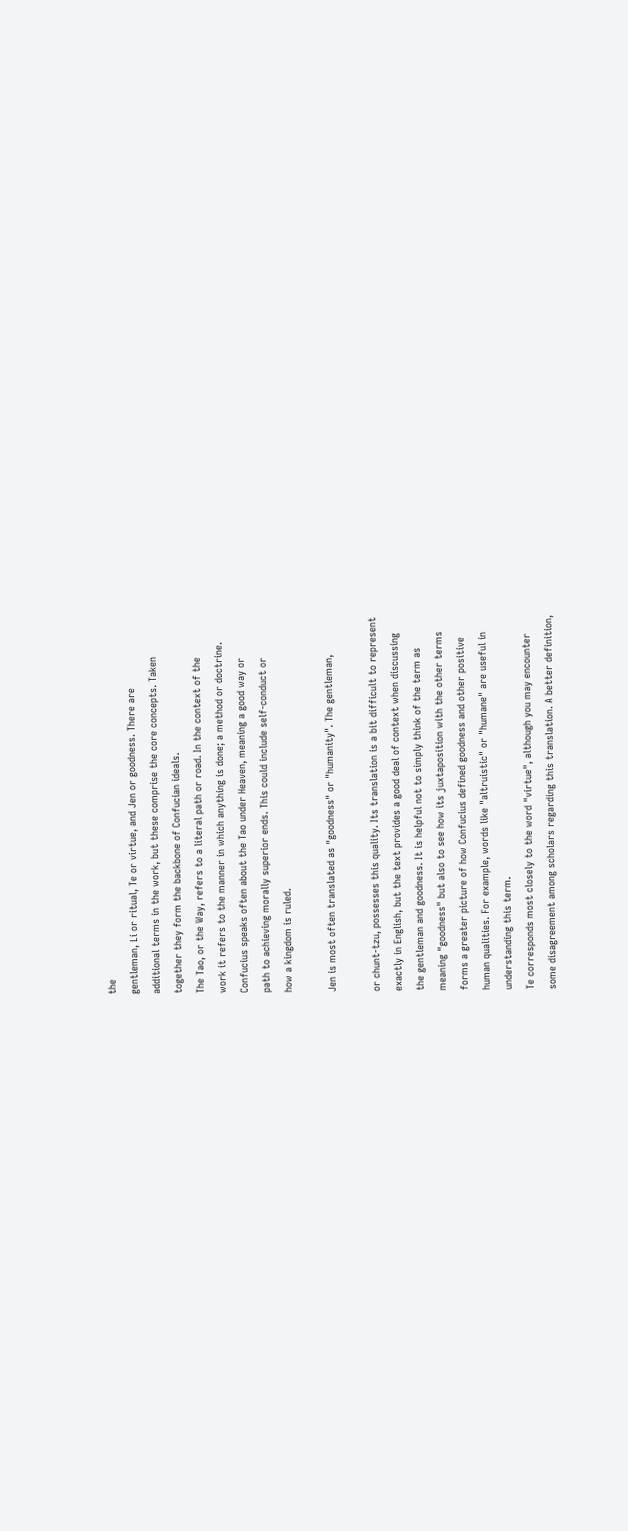the
gentleman, Li or ritual, Te or virtue, and Jen or goodness. There are
additional terms in the work, but these comprise the core concepts. Taken
together they form the backbone of Confucian ideals.
The Tao, or the Way, refers to a literal path or road. In the context of the
work it refers to the manner in which anything is done; a method or doctrine.
Confucius speaks often about the Tao under Heaven, meaning a good way or
path to achieving morally superior ends. This could include self-conduct or
how a kingdom is ruled.

Jen is most often translated as "goodness" or "humanity". The gentleman,

or chunt-tzu, possesses this quality. Its translation is a bit difficult to represent
exactly in English, but the text provides a good deal of context when discussing
the gentleman and goodness. It is helpful not to simply think of the term as
meaning "goodness" but also to see how its juxtaposition with the other terms
forms a greater picture of how Confucius defined goodness and other positive
human qualities. For example, words like "altruistic" or "humane" are useful in
understanding this term.
Te corresponds most closely to the word "virtue", although you may encounter
some disagreement among scholars regarding this translation. A better definition,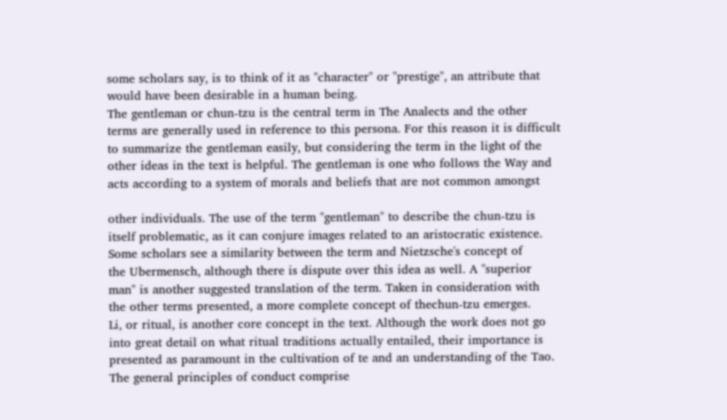some scholars say, is to think of it as "character" or "prestige", an attribute that
would have been desirable in a human being.
The gentleman or chun-tzu is the central term in The Analects and the other
terms are generally used in reference to this persona. For this reason it is difficult
to summarize the gentleman easily, but considering the term in the light of the
other ideas in the text is helpful. The gentleman is one who follows the Way and
acts according to a system of morals and beliefs that are not common amongst

other individuals. The use of the term "gentleman" to describe the chun-tzu is
itself problematic, as it can conjure images related to an aristocratic existence.
Some scholars see a similarity between the term and Nietzsche's concept of
the Ubermensch, although there is dispute over this idea as well. A "superior
man" is another suggested translation of the term. Taken in consideration with
the other terms presented, a more complete concept of thechun-tzu emerges.
Li, or ritual, is another core concept in the text. Although the work does not go
into great detail on what ritual traditions actually entailed, their importance is
presented as paramount in the cultivation of te and an understanding of the Tao.
The general principles of conduct comprise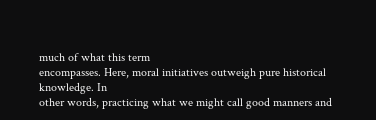much of what this term
encompasses. Here, moral initiatives outweigh pure historical knowledge. In
other words, practicing what we might call good manners and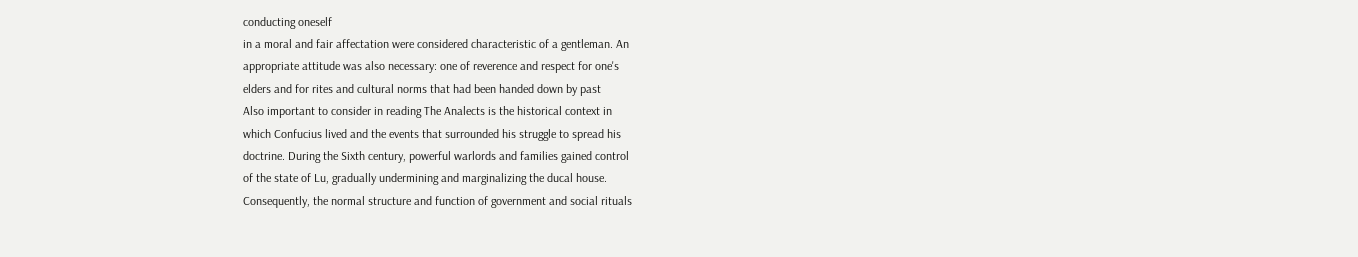conducting oneself
in a moral and fair affectation were considered characteristic of a gentleman. An
appropriate attitude was also necessary: one of reverence and respect for one's
elders and for rites and cultural norms that had been handed down by past
Also important to consider in reading The Analects is the historical context in
which Confucius lived and the events that surrounded his struggle to spread his
doctrine. During the Sixth century, powerful warlords and families gained control
of the state of Lu, gradually undermining and marginalizing the ducal house.
Consequently, the normal structure and function of government and social rituals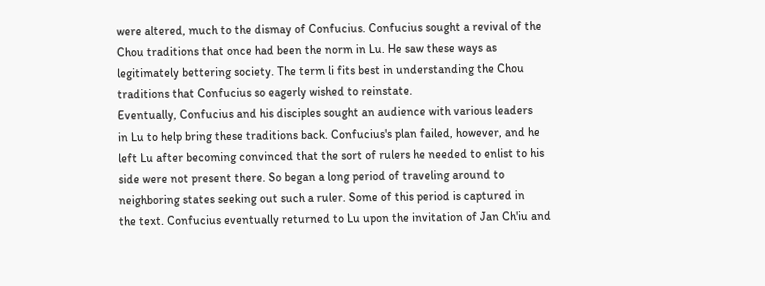were altered, much to the dismay of Confucius. Confucius sought a revival of the
Chou traditions that once had been the norm in Lu. He saw these ways as
legitimately bettering society. The term li fits best in understanding the Chou
traditions that Confucius so eagerly wished to reinstate.
Eventually, Confucius and his disciples sought an audience with various leaders
in Lu to help bring these traditions back. Confucius's plan failed, however, and he
left Lu after becoming convinced that the sort of rulers he needed to enlist to his
side were not present there. So began a long period of traveling around to
neighboring states seeking out such a ruler. Some of this period is captured in
the text. Confucius eventually returned to Lu upon the invitation of Jan Ch'iu and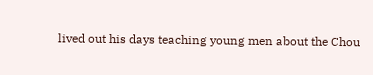lived out his days teaching young men about the Chou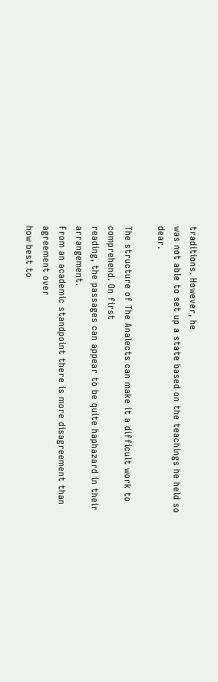traditions. However, he
was not able to set up a state based on the teachings he held so dear.

The structure of The Analects can make it a difficult work to comprehend. On first
reading, the passages can appear to be quite haphazard in their arrangement.
From an academic standpoint there is more disagreement than agreement over
how best to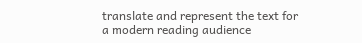translate and represent the text for a modern reading audience